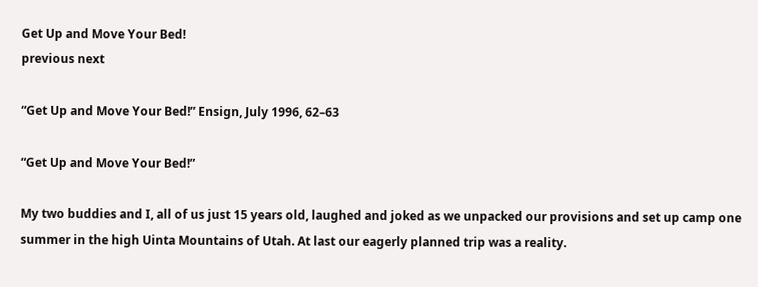Get Up and Move Your Bed!
previous next

“Get Up and Move Your Bed!” Ensign, July 1996, 62–63

“Get Up and Move Your Bed!”

My two buddies and I, all of us just 15 years old, laughed and joked as we unpacked our provisions and set up camp one summer in the high Uinta Mountains of Utah. At last our eagerly planned trip was a reality.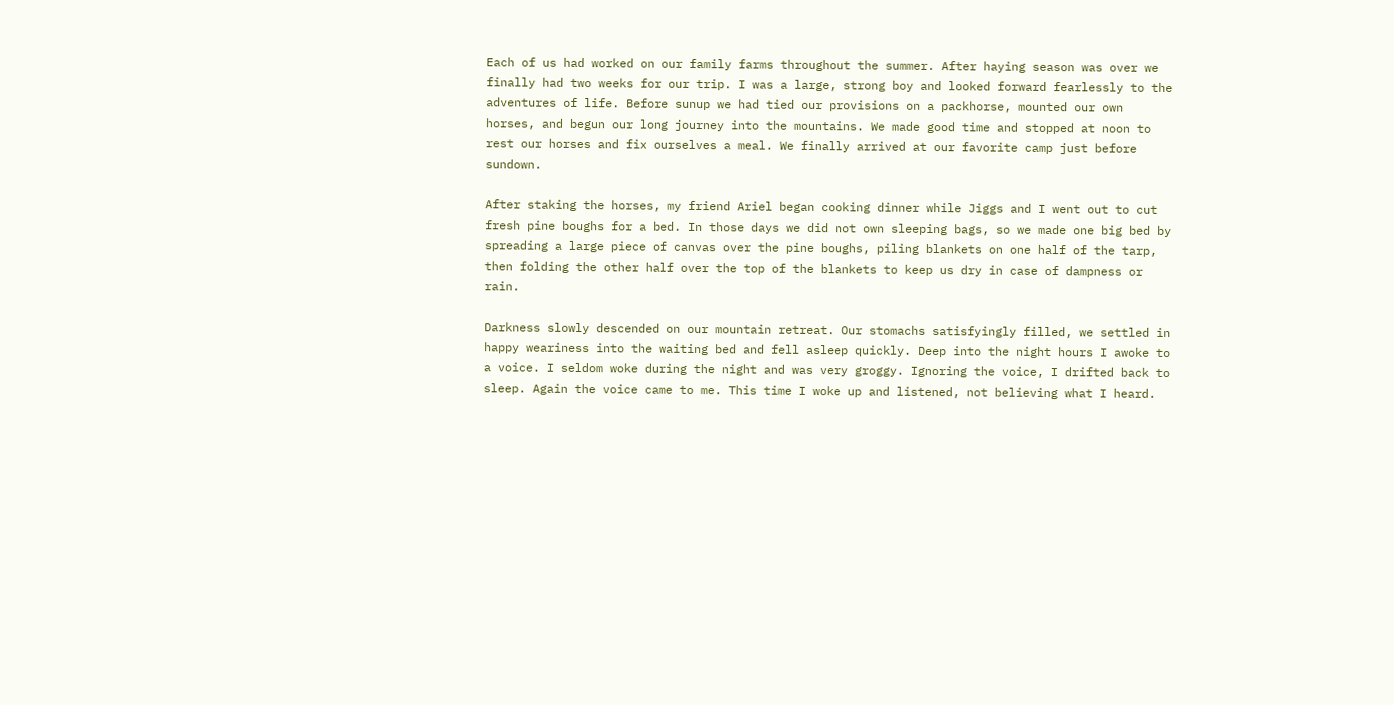Each of us had worked on our family farms throughout the summer. After haying season was over we finally had two weeks for our trip. I was a large, strong boy and looked forward fearlessly to the adventures of life. Before sunup we had tied our provisions on a packhorse, mounted our own horses, and begun our long journey into the mountains. We made good time and stopped at noon to rest our horses and fix ourselves a meal. We finally arrived at our favorite camp just before sundown.

After staking the horses, my friend Ariel began cooking dinner while Jiggs and I went out to cut fresh pine boughs for a bed. In those days we did not own sleeping bags, so we made one big bed by spreading a large piece of canvas over the pine boughs, piling blankets on one half of the tarp, then folding the other half over the top of the blankets to keep us dry in case of dampness or rain.

Darkness slowly descended on our mountain retreat. Our stomachs satisfyingly filled, we settled in happy weariness into the waiting bed and fell asleep quickly. Deep into the night hours I awoke to a voice. I seldom woke during the night and was very groggy. Ignoring the voice, I drifted back to sleep. Again the voice came to me. This time I woke up and listened, not believing what I heard.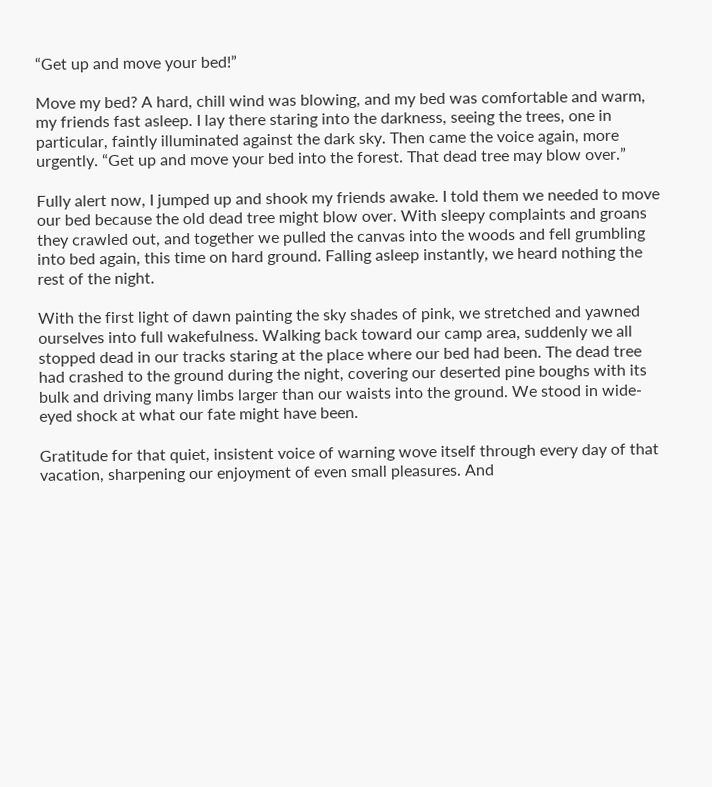“Get up and move your bed!”

Move my bed? A hard, chill wind was blowing, and my bed was comfortable and warm, my friends fast asleep. I lay there staring into the darkness, seeing the trees, one in particular, faintly illuminated against the dark sky. Then came the voice again, more urgently. “Get up and move your bed into the forest. That dead tree may blow over.”

Fully alert now, I jumped up and shook my friends awake. I told them we needed to move our bed because the old dead tree might blow over. With sleepy complaints and groans they crawled out, and together we pulled the canvas into the woods and fell grumbling into bed again, this time on hard ground. Falling asleep instantly, we heard nothing the rest of the night.

With the first light of dawn painting the sky shades of pink, we stretched and yawned ourselves into full wakefulness. Walking back toward our camp area, suddenly we all stopped dead in our tracks staring at the place where our bed had been. The dead tree had crashed to the ground during the night, covering our deserted pine boughs with its bulk and driving many limbs larger than our waists into the ground. We stood in wide-eyed shock at what our fate might have been.

Gratitude for that quiet, insistent voice of warning wove itself through every day of that vacation, sharpening our enjoyment of even small pleasures. And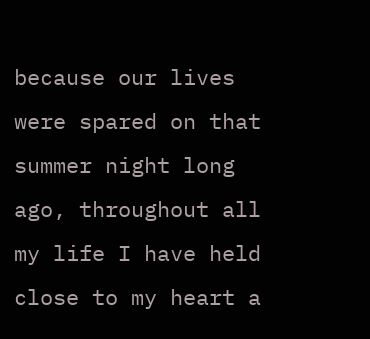because our lives were spared on that summer night long ago, throughout all my life I have held close to my heart a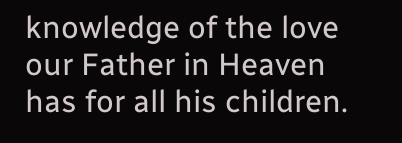knowledge of the love our Father in Heaven has for all his children.